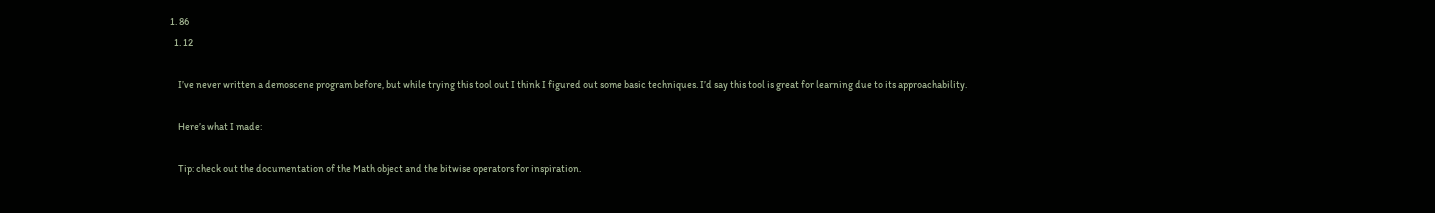1. 86
  1. 12

    I’ve never written a demoscene program before, but while trying this tool out I think I figured out some basic techniques. I’d say this tool is great for learning due to its approachability.

    Here’s what I made:

    Tip: check out the documentation of the Math object and the bitwise operators for inspiration.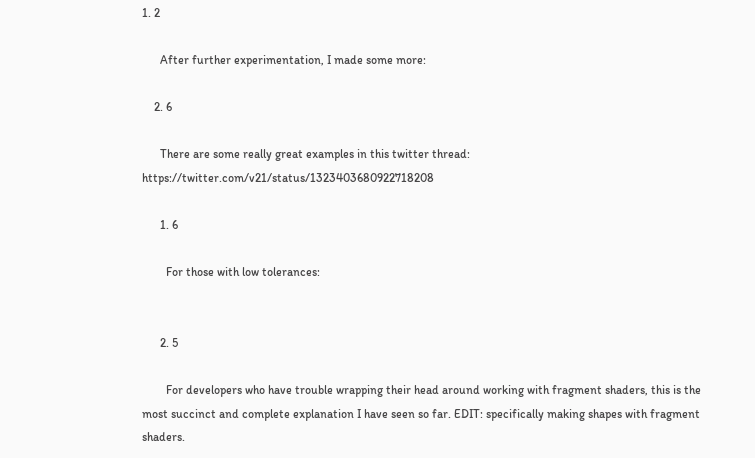1. 2

      After further experimentation, I made some more:

    2. 6

      There are some really great examples in this twitter thread: https://twitter.com/v21/status/1323403680922718208

      1. 6

        For those with low tolerances:


      2. 5

        For developers who have trouble wrapping their head around working with fragment shaders, this is the most succinct and complete explanation I have seen so far. EDIT: specifically making shapes with fragment shaders.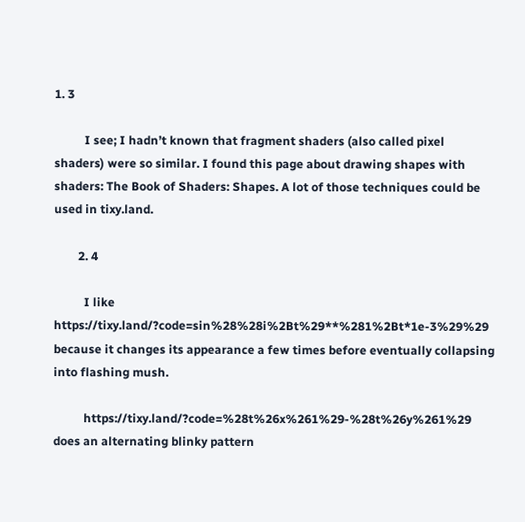1. 3

          I see; I hadn’t known that fragment shaders (also called pixel shaders) were so similar. I found this page about drawing shapes with shaders: The Book of Shaders: Shapes. A lot of those techniques could be used in tixy.land.

        2. 4

          I like https://tixy.land/?code=sin%28%28i%2Bt%29**%281%2Bt*1e-3%29%29 because it changes its appearance a few times before eventually collapsing into flashing mush.

          https://tixy.land/?code=%28t%26x%261%29-%28t%26y%261%29 does an alternating blinky pattern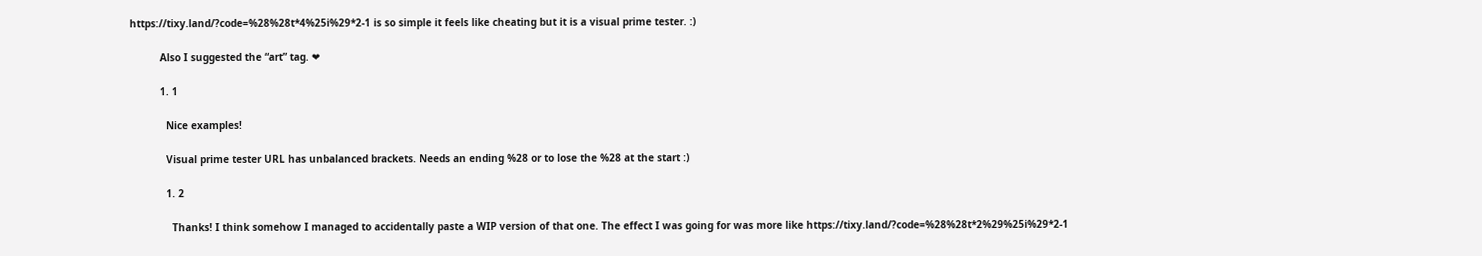https://tixy.land/?code=%28%28t*4%25i%29*2-1 is so simple it feels like cheating but it is a visual prime tester. :)

          Also I suggested the “art” tag. ❤

          1. 1

            Nice examples!

            Visual prime tester URL has unbalanced brackets. Needs an ending %28 or to lose the %28 at the start :)

            1. 2

              Thanks! I think somehow I managed to accidentally paste a WIP version of that one. The effect I was going for was more like https://tixy.land/?code=%28%28t*2%29%25i%29*2-1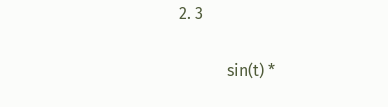2. 3

            sin(t) *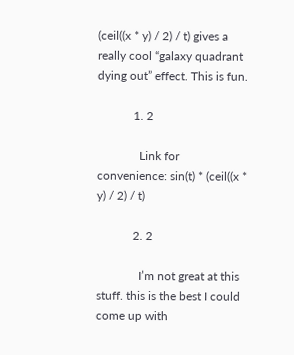(ceil((x * y) / 2) / t) gives a really cool “galaxy quadrant dying out” effect. This is fun.

            1. 2

              Link for convenience: sin(t) * (ceil((x * y) / 2) / t)

            2. 2

              I’m not great at this stuff. this is the best I could come up with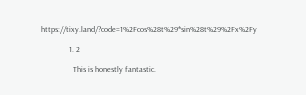https://tixy.land/?code=1%2Fcos%28t%29*sin%28t%29%2Fx%2Fy

              1. 2

                This is honestly fantastic.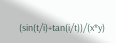(sin(t/i)+tan(i/t))/(x*y)